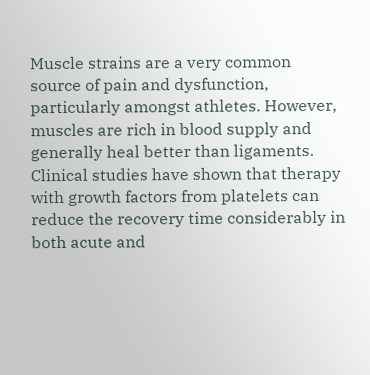Muscle strains are a very common source of pain and dysfunction, particularly amongst athletes. However, muscles are rich in blood supply and generally heal better than ligaments. Clinical studies have shown that therapy with growth factors from platelets can reduce the recovery time considerably in both acute and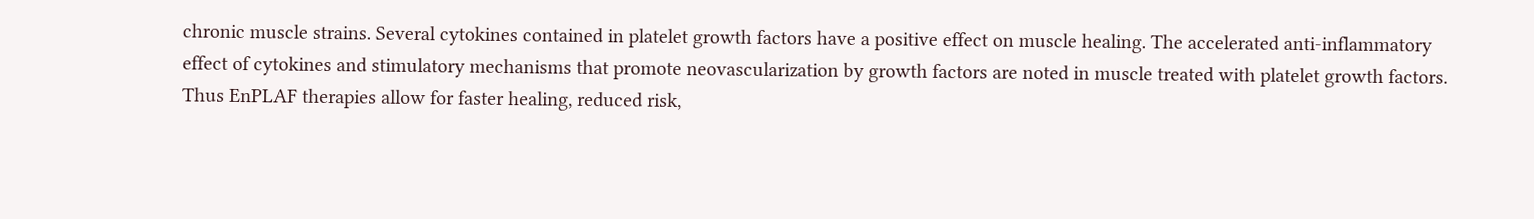chronic muscle strains. Several cytokines contained in platelet growth factors have a positive effect on muscle healing. The accelerated anti-inflammatory effect of cytokines and stimulatory mechanisms that promote neovascularization by growth factors are noted in muscle treated with platelet growth factors. Thus EnPLAF therapies allow for faster healing, reduced risk,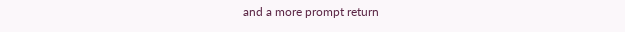and a more prompt return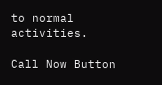to normal activities.

Call Now Button